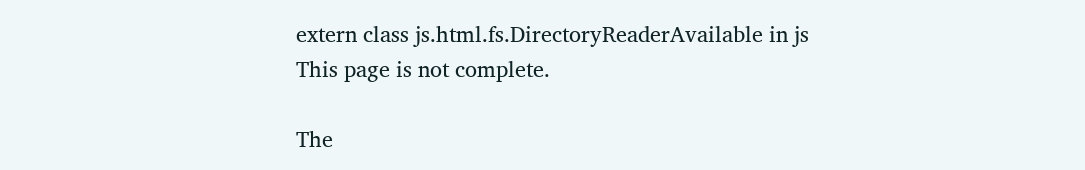extern class js.html.fs.DirectoryReaderAvailable in js
This page is not complete.

The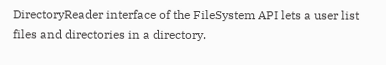DirectoryReader interface of the FileSystem API lets a user list files and directories in a directory.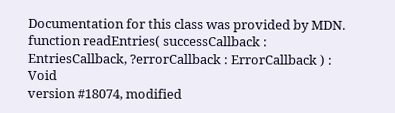Documentation for this class was provided by MDN.
function readEntries( successCallback : EntriesCallback, ?errorCallback : ErrorCallback ) : Void
version #18074, modified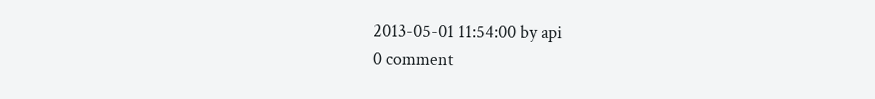2013-05-01 11:54:00 by api
0 comment